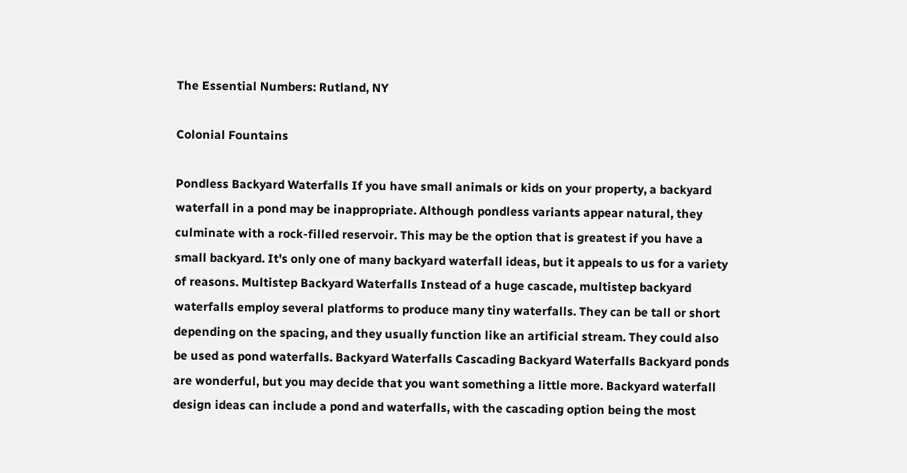The Essential Numbers: Rutland, NY

Colonial Fountains

Pondless Backyard Waterfalls If you have small animals or kids on your property, a backyard waterfall in a pond may be inappropriate. Although pondless variants appear natural, they culminate with a rock-filled reservoir. This may be the option that is greatest if you have a small backyard. It's only one of many backyard waterfall ideas, but it appeals to us for a variety of reasons. Multistep Backyard Waterfalls Instead of a huge cascade, multistep backyard waterfalls employ several platforms to produce many tiny waterfalls. They can be tall or short depending on the spacing, and they usually function like an artificial stream. They could also be used as pond waterfalls. Backyard Waterfalls Cascading Backyard Waterfalls Backyard ponds are wonderful, but you may decide that you want something a little more. Backyard waterfall design ideas can include a pond and waterfalls, with the cascading option being the most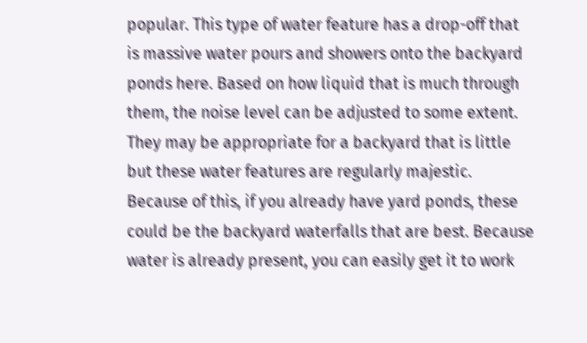popular. This type of water feature has a drop-off that is massive water pours and showers onto the backyard ponds here. Based on how liquid that is much through them, the noise level can be adjusted to some extent. They may be appropriate for a backyard that is little but these water features are regularly majestic. Because of this, if you already have yard ponds, these could be the backyard waterfalls that are best. Because water is already present, you can easily get it to work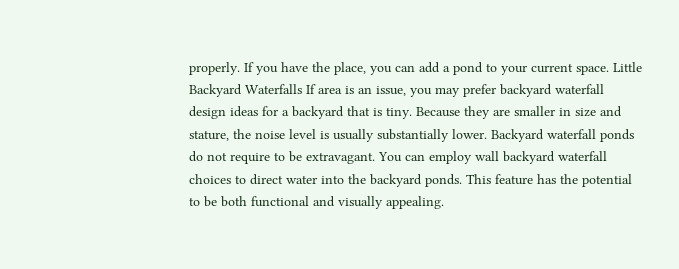properly. If you have the place, you can add a pond to your current space. Little Backyard Waterfalls If area is an issue, you may prefer backyard waterfall design ideas for a backyard that is tiny. Because they are smaller in size and stature, the noise level is usually substantially lower. Backyard waterfall ponds do not require to be extravagant. You can employ wall backyard waterfall choices to direct water into the backyard ponds. This feature has the potential to be both functional and visually appealing.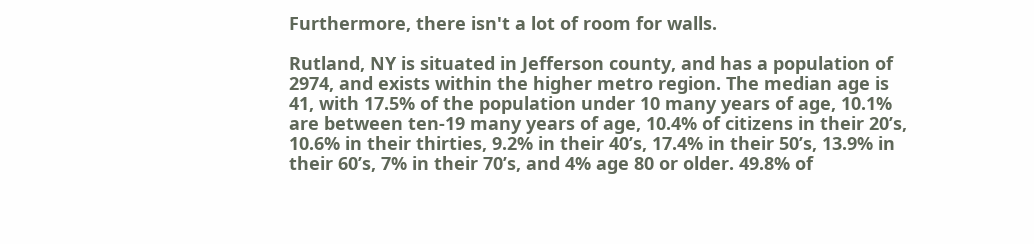Furthermore, there isn't a lot of room for walls.

Rutland, NY is situated in Jefferson county, and has a population of 2974, and exists within the higher metro region. The median age is 41, with 17.5% of the population under 10 many years of age, 10.1% are between ten-19 many years of age, 10.4% of citizens in their 20’s, 10.6% in their thirties, 9.2% in their 40’s, 17.4% in their 50’s, 13.9% in their 60’s, 7% in their 70’s, and 4% age 80 or older. 49.8% of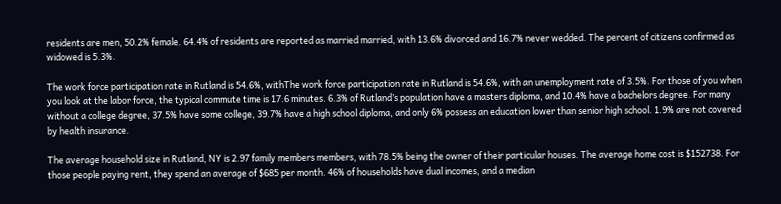residents are men, 50.2% female. 64.4% of residents are reported as married married, with 13.6% divorced and 16.7% never wedded. The percent of citizens confirmed as widowed is 5.3%.

The work force participation rate in Rutland is 54.6%, withThe work force participation rate in Rutland is 54.6%, with an unemployment rate of 3.5%. For those of you when you look at the labor force, the typical commute time is 17.6 minutes. 6.3% of Rutland’s population have a masters diploma, and 10.4% have a bachelors degree. For many without a college degree, 37.5% have some college, 39.7% have a high school diploma, and only 6% possess an education lower than senior high school. 1.9% are not covered by health insurance.

The average household size in Rutland, NY is 2.97 family members members, with 78.5% being the owner of their particular houses. The average home cost is $152738. For those people paying rent, they spend an average of $685 per month. 46% of households have dual incomes, and a median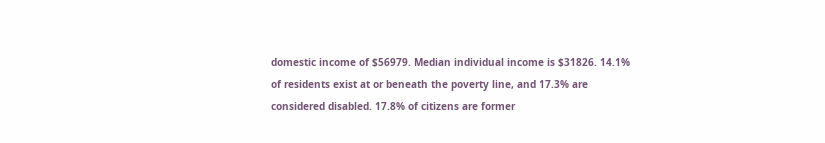domestic income of $56979. Median individual income is $31826. 14.1% of residents exist at or beneath the poverty line, and 17.3% are considered disabled. 17.8% of citizens are former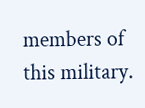members of this military.